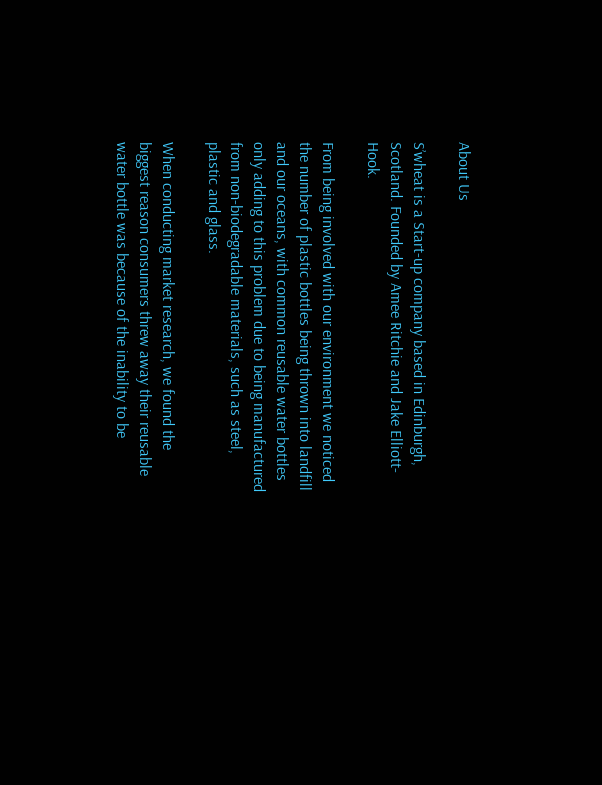About Us

S’wheat is a Start-up company based in Edinburgh, Scotland. Founded by Amee Ritchie and Jake Elliott-Hook.

From being involved with our environment we noticed the number of plastic bottles being thrown into landfill and our oceans, with common reusable water bottles only adding to this problem due to being manufactured from non-biodegradable materials, such as steel, plastic and glass.

When conducting market research, we found the biggest reason consumers threw away their reusable water bottle was because of the inability to be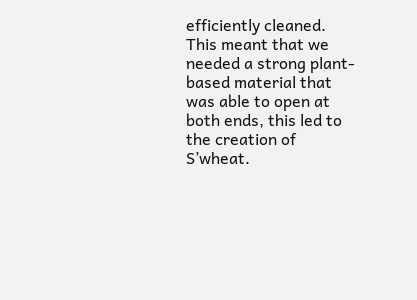efficiently cleaned. This meant that we needed a strong plant-based material that was able to open at both ends, this led to the creation of S’wheat.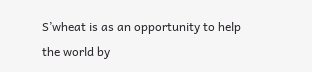S’wheat is as an opportunity to help the world by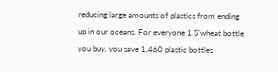reducing large amounts of plastics from ending up in our oceans. For everyone 1 S’wheat bottle you buy, you save 1,460 plastic bottles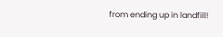from ending up in landfill!